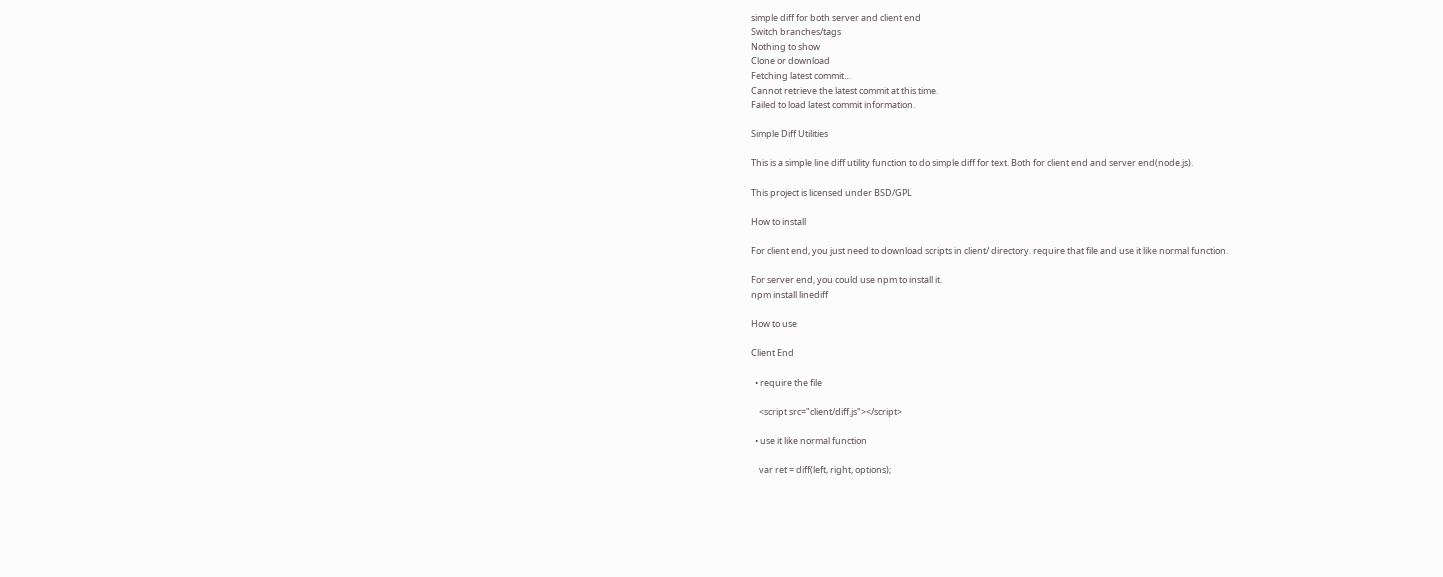simple diff for both server and client end
Switch branches/tags
Nothing to show
Clone or download
Fetching latest commit…
Cannot retrieve the latest commit at this time.
Failed to load latest commit information.

Simple Diff Utilities

This is a simple line diff utility function to do simple diff for text. Both for client end and server end(node.js).

This project is licensed under BSD/GPL

How to install

For client end, you just need to download scripts in client/ directory. require that file and use it like normal function.

For server end, you could use npm to install it.
npm install linediff

How to use

Client End

  • require the file

    <script src="client/diff.js"></script>

  • use it like normal function

    var ret = diff(left, right, options);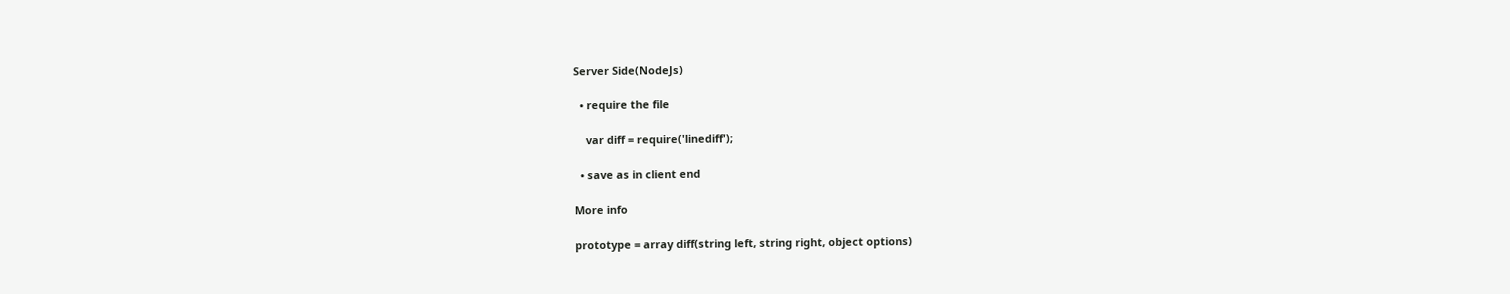Server Side(NodeJs)

  • require the file

    var diff = require('linediff');

  • save as in client end

More info

prototype = array diff(string left, string right, object options)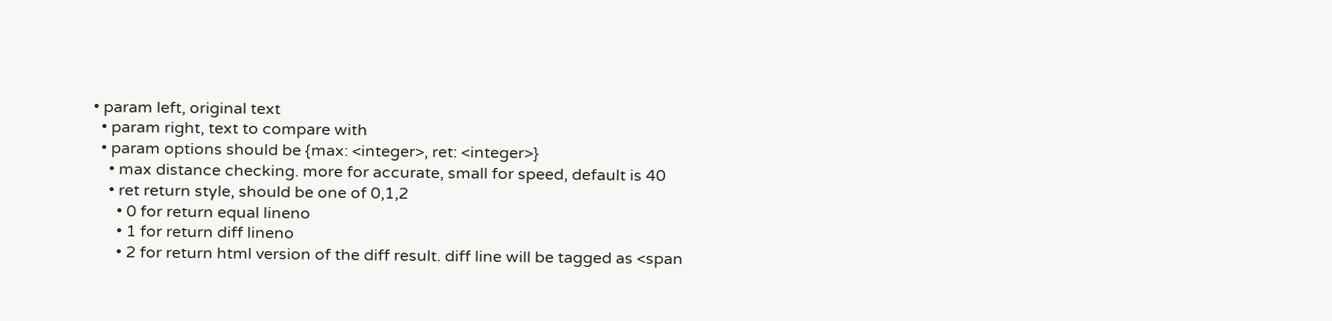• param left, original text
  • param right, text to compare with
  • param options should be {max: <integer>, ret: <integer>}
    • max distance checking. more for accurate, small for speed, default is 40
    • ret return style, should be one of 0,1,2
      • 0 for return equal lineno
      • 1 for return diff lineno
      • 2 for return html version of the diff result. diff line will be tagged as <span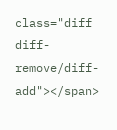class="diff diff-remove/diff-add"></span>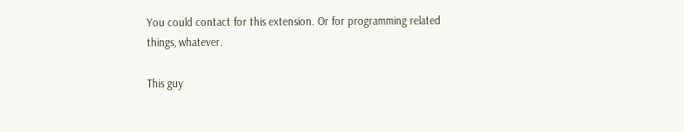You could contact for this extension. Or for programming related things, whatever.

This guy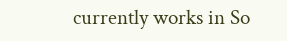currently works in So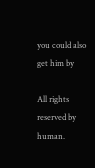you could also get him by

All rights reserved by human.